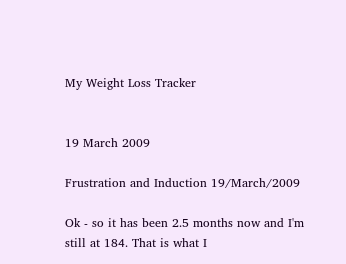My Weight Loss Tracker


19 March 2009

Frustration and Induction 19/March/2009

Ok - so it has been 2.5 months now and I'm still at 184. That is what I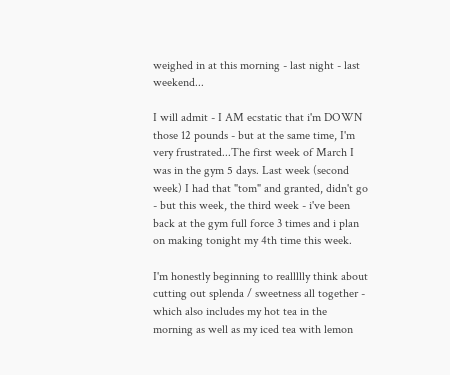weighed in at this morning - last night - last weekend...

I will admit - I AM ecstatic that i'm DOWN those 12 pounds - but at the same time, I'm very frustrated...The first week of March I was in the gym 5 days. Last week (second week) I had that "tom" and granted, didn't go - but this week, the third week - i've been back at the gym full force 3 times and i plan on making tonight my 4th time this week.

I'm honestly beginning to reallllly think about cutting out splenda / sweetness all together - which also includes my hot tea in the morning as well as my iced tea with lemon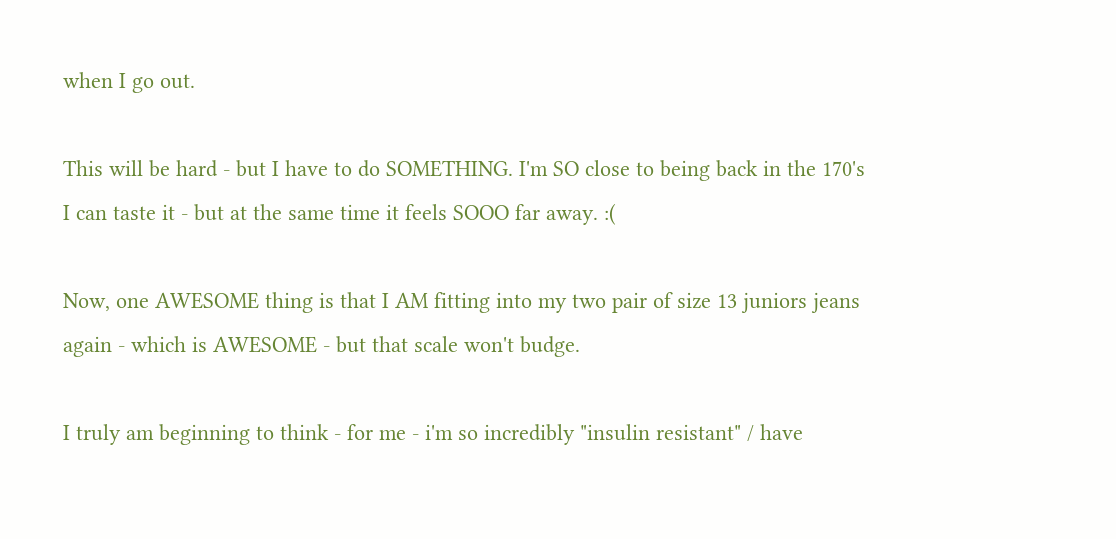when I go out.

This will be hard - but I have to do SOMETHING. I'm SO close to being back in the 170's I can taste it - but at the same time it feels SOOO far away. :(

Now, one AWESOME thing is that I AM fitting into my two pair of size 13 juniors jeans again - which is AWESOME - but that scale won't budge.

I truly am beginning to think - for me - i'm so incredibly "insulin resistant" / have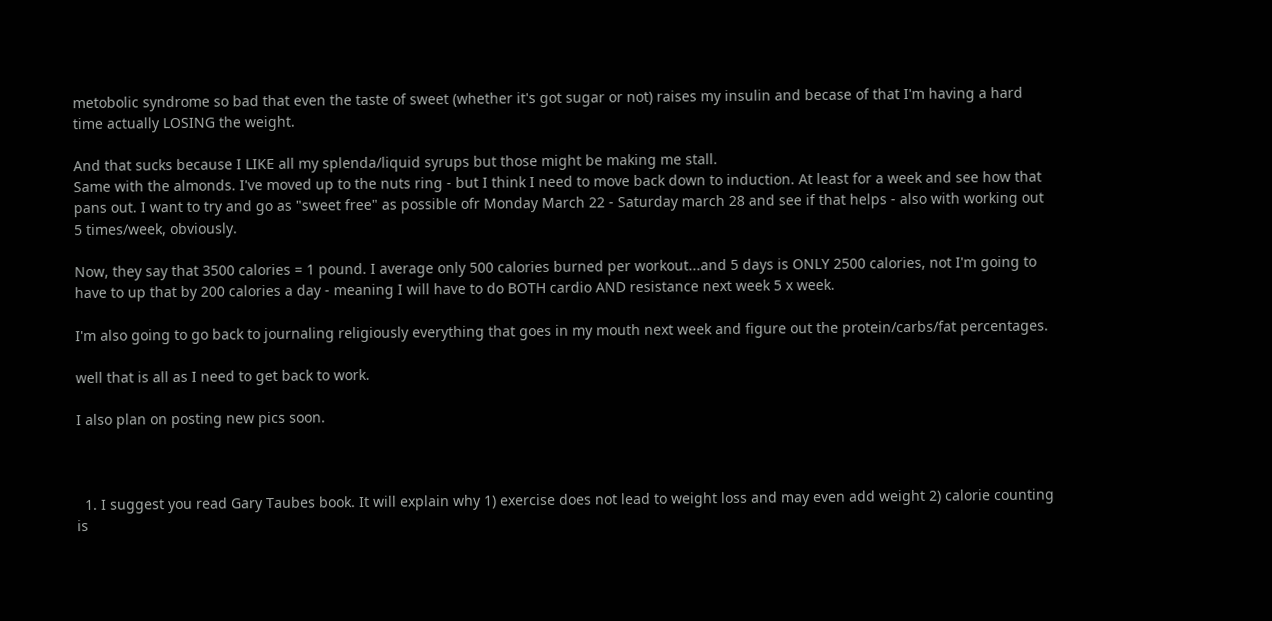metobolic syndrome so bad that even the taste of sweet (whether it's got sugar or not) raises my insulin and becase of that I'm having a hard time actually LOSING the weight.

And that sucks because I LIKE all my splenda/liquid syrups but those might be making me stall.
Same with the almonds. I've moved up to the nuts ring - but I think I need to move back down to induction. At least for a week and see how that pans out. I want to try and go as "sweet free" as possible ofr Monday March 22 - Saturday march 28 and see if that helps - also with working out 5 times/week, obviously.

Now, they say that 3500 calories = 1 pound. I average only 500 calories burned per workout...and 5 days is ONLY 2500 calories, not I'm going to have to up that by 200 calories a day - meaning I will have to do BOTH cardio AND resistance next week 5 x week.

I'm also going to go back to journaling religiously everything that goes in my mouth next week and figure out the protein/carbs/fat percentages.

well that is all as I need to get back to work.

I also plan on posting new pics soon.



  1. I suggest you read Gary Taubes book. It will explain why 1) exercise does not lead to weight loss and may even add weight 2) calorie counting is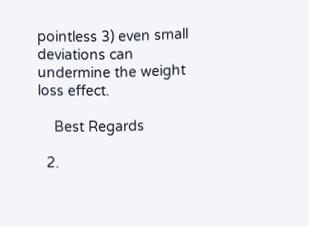pointless 3) even small deviations can undermine the weight loss effect.

    Best Regards

  2.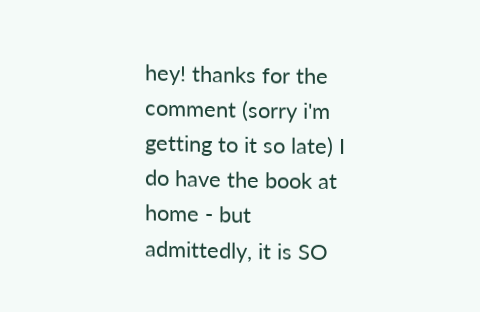hey! thanks for the comment (sorry i'm getting to it so late) I do have the book at home - but admittedly, it is SO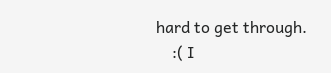hard to get through.
    :( I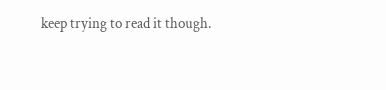keep trying to read it though.